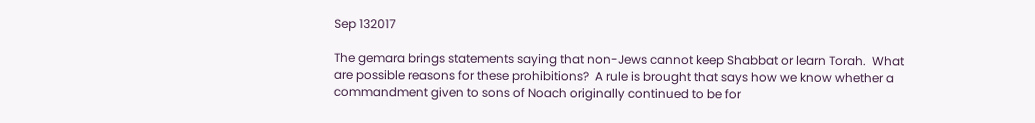Sep 132017

The gemara brings statements saying that non-Jews cannot keep Shabbat or learn Torah.  What are possible reasons for these prohibitions?  A rule is brought that says how we know whether a commandment given to sons of Noach originally continued to be for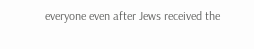everyone even after Jews received the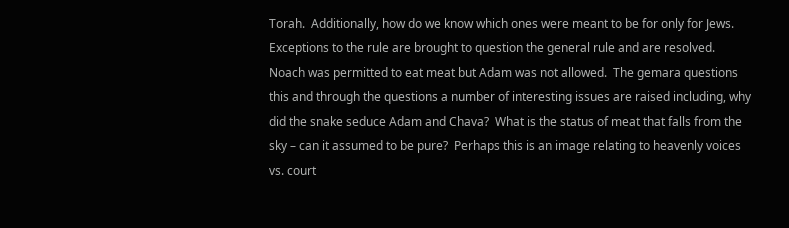Torah.  Additionally, how do we know which ones were meant to be for only for Jews.  Exceptions to the rule are brought to question the general rule and are resolved.  Noach was permitted to eat meat but Adam was not allowed.  The gemara questions this and through the questions a number of interesting issues are raised including, why did the snake seduce Adam and Chava?  What is the status of meat that falls from the sky – can it assumed to be pure?  Perhaps this is an image relating to heavenly voices vs. court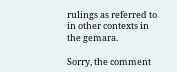rulings as referred to in other contexts in the gemara.

Sorry, the comment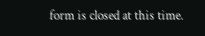form is closed at this time.